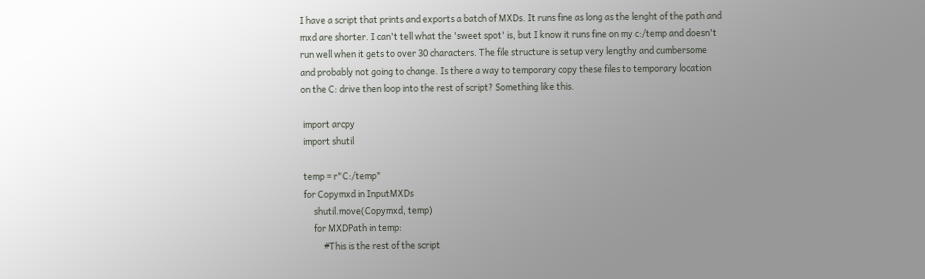I have a script that prints and exports a batch of MXDs. It runs fine as long as the lenght of the path and mxd are shorter. I can't tell what the 'sweet spot' is, but I know it runs fine on my c:/temp and doesn't run well when it gets to over 30 characters. The file structure is setup very lengthy and cumbersome and probably not going to change. Is there a way to temporary copy these files to temporary location on the C: drive then loop into the rest of script? Something like this.

 import arcpy
 import shutil

 temp = r"C:/temp"
 for Copymxd in InputMXDs
      shutil.move(Copymxd, temp)
      for MXDPath in temp:
           #This is the rest of the script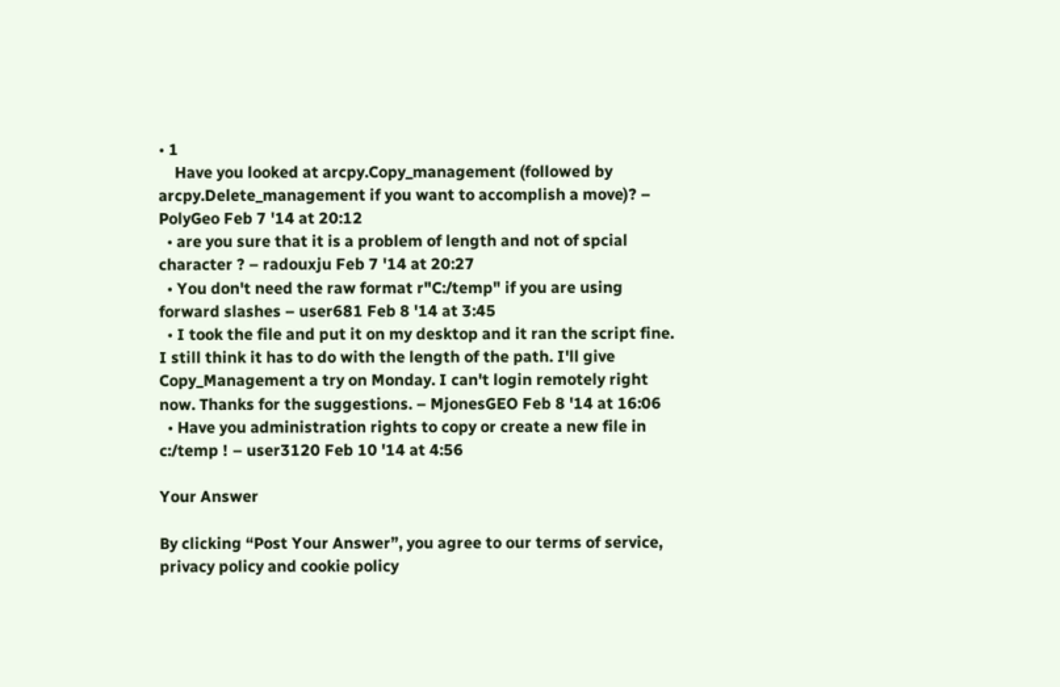• 1
    Have you looked at arcpy.Copy_management (followed by arcpy.Delete_management if you want to accomplish a move)? – PolyGeo Feb 7 '14 at 20:12
  • are you sure that it is a problem of length and not of spcial character ? – radouxju Feb 7 '14 at 20:27
  • You don't need the raw format r"C:/temp" if you are using forward slashes – user681 Feb 8 '14 at 3:45
  • I took the file and put it on my desktop and it ran the script fine. I still think it has to do with the length of the path. I'll give Copy_Management a try on Monday. I can't login remotely right now. Thanks for the suggestions. – MjonesGEO Feb 8 '14 at 16:06
  • Have you administration rights to copy or create a new file in c:/temp ! – user3120 Feb 10 '14 at 4:56

Your Answer

By clicking “Post Your Answer”, you agree to our terms of service, privacy policy and cookie policy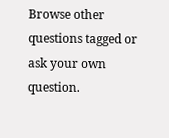Browse other questions tagged or ask your own question.